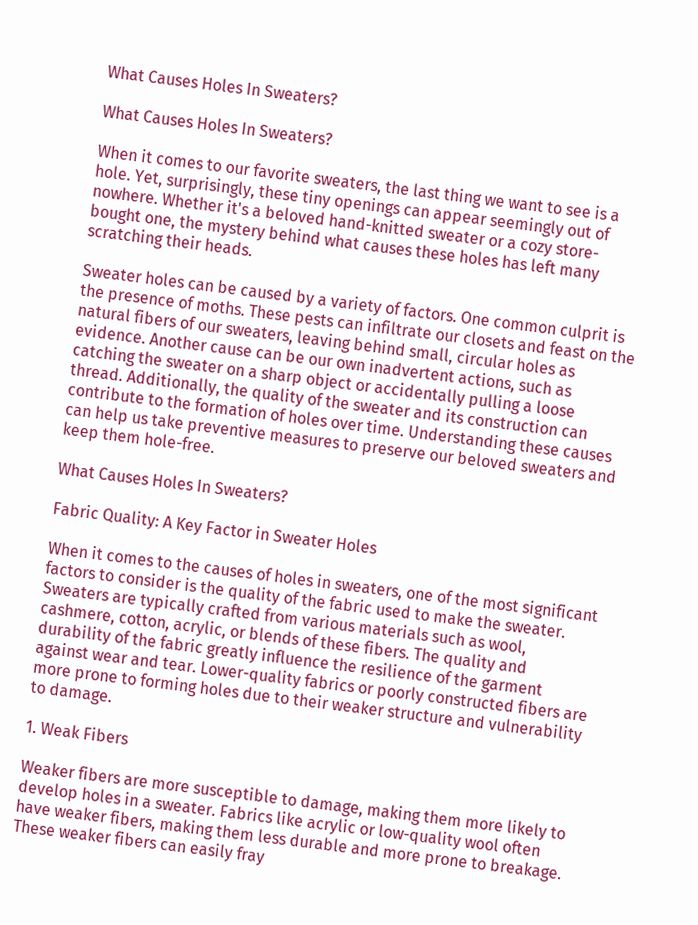What Causes Holes In Sweaters?

What Causes Holes In Sweaters?

When it comes to our favorite sweaters, the last thing we want to see is a hole. Yet, surprisingly, these tiny openings can appear seemingly out of nowhere. Whether it's a beloved hand-knitted sweater or a cozy store-bought one, the mystery behind what causes these holes has left many scratching their heads.

Sweater holes can be caused by a variety of factors. One common culprit is the presence of moths. These pests can infiltrate our closets and feast on the natural fibers of our sweaters, leaving behind small, circular holes as evidence. Another cause can be our own inadvertent actions, such as catching the sweater on a sharp object or accidentally pulling a loose thread. Additionally, the quality of the sweater and its construction can contribute to the formation of holes over time. Understanding these causes can help us take preventive measures to preserve our beloved sweaters and keep them hole-free.

What Causes Holes In Sweaters?

Fabric Quality: A Key Factor in Sweater Holes

When it comes to the causes of holes in sweaters, one of the most significant factors to consider is the quality of the fabric used to make the sweater. Sweaters are typically crafted from various materials such as wool, cashmere, cotton, acrylic, or blends of these fibers. The quality and durability of the fabric greatly influence the resilience of the garment against wear and tear. Lower-quality fabrics or poorly constructed fibers are more prone to forming holes due to their weaker structure and vulnerability to damage.

1. Weak Fibers

Weaker fibers are more susceptible to damage, making them more likely to develop holes in a sweater. Fabrics like acrylic or low-quality wool often have weaker fibers, making them less durable and more prone to breakage. These weaker fibers can easily fray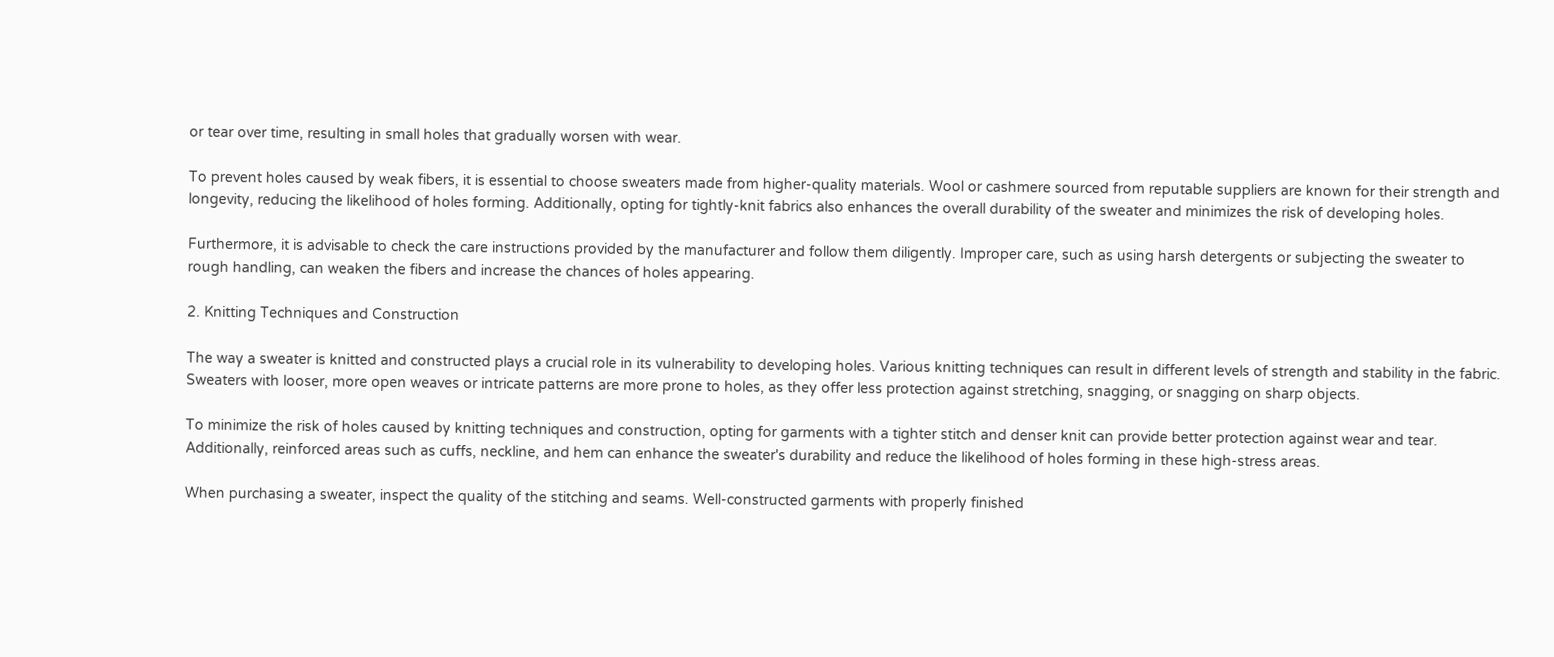or tear over time, resulting in small holes that gradually worsen with wear.

To prevent holes caused by weak fibers, it is essential to choose sweaters made from higher-quality materials. Wool or cashmere sourced from reputable suppliers are known for their strength and longevity, reducing the likelihood of holes forming. Additionally, opting for tightly-knit fabrics also enhances the overall durability of the sweater and minimizes the risk of developing holes.

Furthermore, it is advisable to check the care instructions provided by the manufacturer and follow them diligently. Improper care, such as using harsh detergents or subjecting the sweater to rough handling, can weaken the fibers and increase the chances of holes appearing.

2. Knitting Techniques and Construction

The way a sweater is knitted and constructed plays a crucial role in its vulnerability to developing holes. Various knitting techniques can result in different levels of strength and stability in the fabric. Sweaters with looser, more open weaves or intricate patterns are more prone to holes, as they offer less protection against stretching, snagging, or snagging on sharp objects.

To minimize the risk of holes caused by knitting techniques and construction, opting for garments with a tighter stitch and denser knit can provide better protection against wear and tear. Additionally, reinforced areas such as cuffs, neckline, and hem can enhance the sweater's durability and reduce the likelihood of holes forming in these high-stress areas.

When purchasing a sweater, inspect the quality of the stitching and seams. Well-constructed garments with properly finished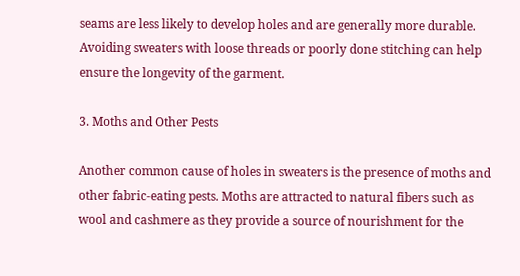seams are less likely to develop holes and are generally more durable. Avoiding sweaters with loose threads or poorly done stitching can help ensure the longevity of the garment.

3. Moths and Other Pests

Another common cause of holes in sweaters is the presence of moths and other fabric-eating pests. Moths are attracted to natural fibers such as wool and cashmere as they provide a source of nourishment for the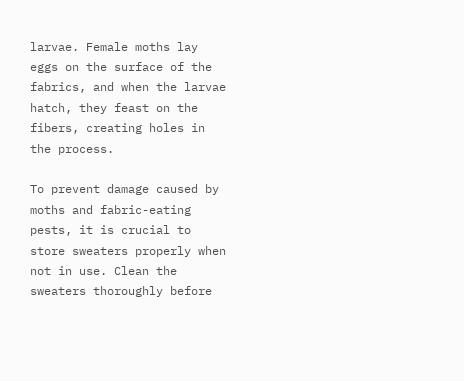larvae. Female moths lay eggs on the surface of the fabrics, and when the larvae hatch, they feast on the fibers, creating holes in the process.

To prevent damage caused by moths and fabric-eating pests, it is crucial to store sweaters properly when not in use. Clean the sweaters thoroughly before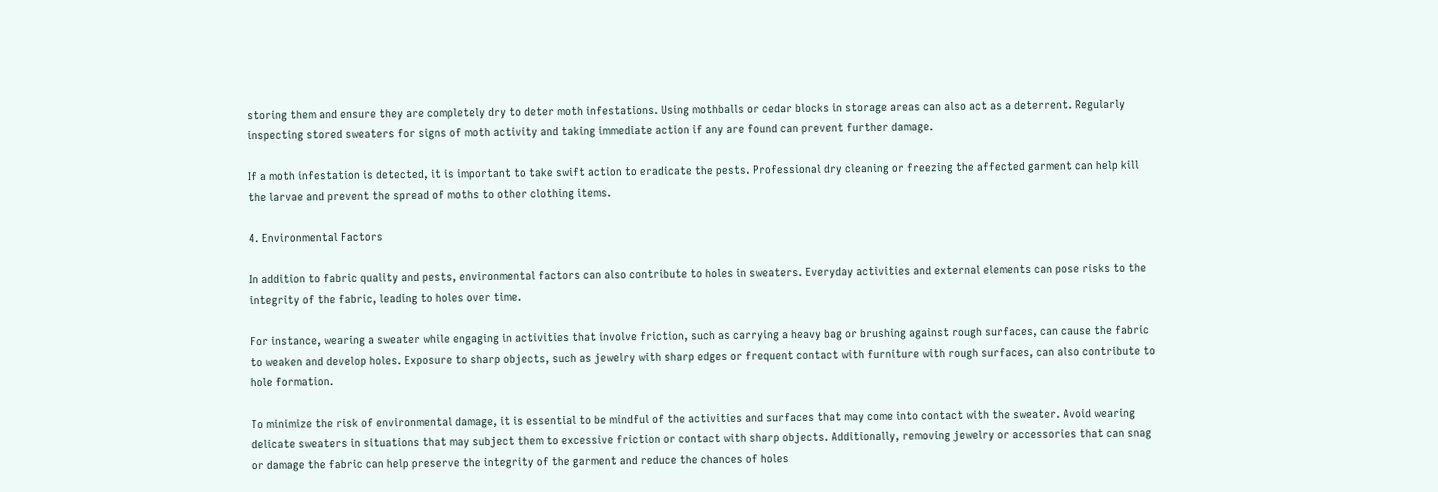storing them and ensure they are completely dry to deter moth infestations. Using mothballs or cedar blocks in storage areas can also act as a deterrent. Regularly inspecting stored sweaters for signs of moth activity and taking immediate action if any are found can prevent further damage.

If a moth infestation is detected, it is important to take swift action to eradicate the pests. Professional dry cleaning or freezing the affected garment can help kill the larvae and prevent the spread of moths to other clothing items.

4. Environmental Factors

In addition to fabric quality and pests, environmental factors can also contribute to holes in sweaters. Everyday activities and external elements can pose risks to the integrity of the fabric, leading to holes over time.

For instance, wearing a sweater while engaging in activities that involve friction, such as carrying a heavy bag or brushing against rough surfaces, can cause the fabric to weaken and develop holes. Exposure to sharp objects, such as jewelry with sharp edges or frequent contact with furniture with rough surfaces, can also contribute to hole formation.

To minimize the risk of environmental damage, it is essential to be mindful of the activities and surfaces that may come into contact with the sweater. Avoid wearing delicate sweaters in situations that may subject them to excessive friction or contact with sharp objects. Additionally, removing jewelry or accessories that can snag or damage the fabric can help preserve the integrity of the garment and reduce the chances of holes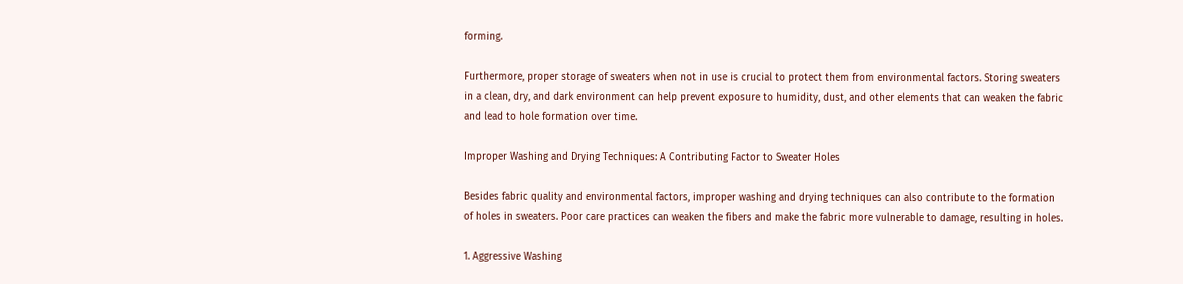forming.

Furthermore, proper storage of sweaters when not in use is crucial to protect them from environmental factors. Storing sweaters in a clean, dry, and dark environment can help prevent exposure to humidity, dust, and other elements that can weaken the fabric and lead to hole formation over time.

Improper Washing and Drying Techniques: A Contributing Factor to Sweater Holes

Besides fabric quality and environmental factors, improper washing and drying techniques can also contribute to the formation of holes in sweaters. Poor care practices can weaken the fibers and make the fabric more vulnerable to damage, resulting in holes.

1. Aggressive Washing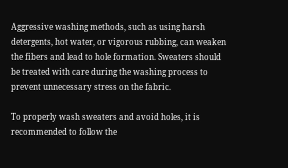Aggressive washing methods, such as using harsh detergents, hot water, or vigorous rubbing, can weaken the fibers and lead to hole formation. Sweaters should be treated with care during the washing process to prevent unnecessary stress on the fabric.

To properly wash sweaters and avoid holes, it is recommended to follow the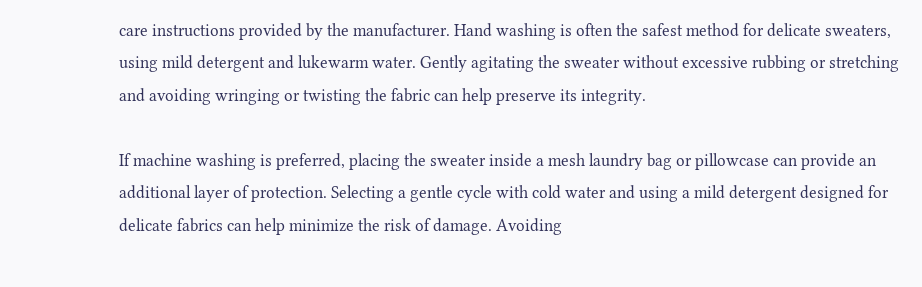care instructions provided by the manufacturer. Hand washing is often the safest method for delicate sweaters, using mild detergent and lukewarm water. Gently agitating the sweater without excessive rubbing or stretching and avoiding wringing or twisting the fabric can help preserve its integrity.

If machine washing is preferred, placing the sweater inside a mesh laundry bag or pillowcase can provide an additional layer of protection. Selecting a gentle cycle with cold water and using a mild detergent designed for delicate fabrics can help minimize the risk of damage. Avoiding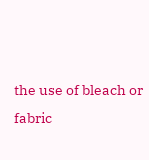the use of bleach or fabric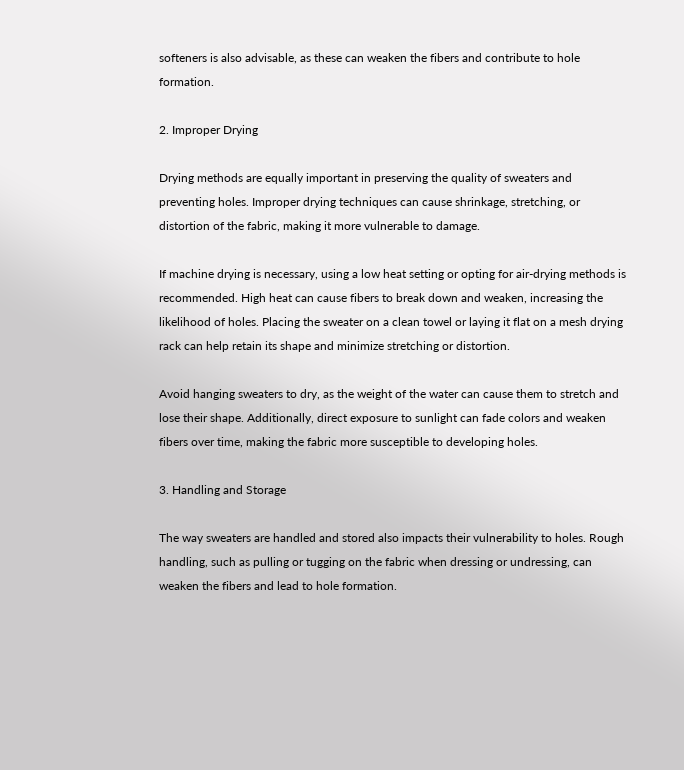softeners is also advisable, as these can weaken the fibers and contribute to hole formation.

2. Improper Drying

Drying methods are equally important in preserving the quality of sweaters and preventing holes. Improper drying techniques can cause shrinkage, stretching, or distortion of the fabric, making it more vulnerable to damage.

If machine drying is necessary, using a low heat setting or opting for air-drying methods is recommended. High heat can cause fibers to break down and weaken, increasing the likelihood of holes. Placing the sweater on a clean towel or laying it flat on a mesh drying rack can help retain its shape and minimize stretching or distortion.

Avoid hanging sweaters to dry, as the weight of the water can cause them to stretch and lose their shape. Additionally, direct exposure to sunlight can fade colors and weaken fibers over time, making the fabric more susceptible to developing holes.

3. Handling and Storage

The way sweaters are handled and stored also impacts their vulnerability to holes. Rough handling, such as pulling or tugging on the fabric when dressing or undressing, can weaken the fibers and lead to hole formation.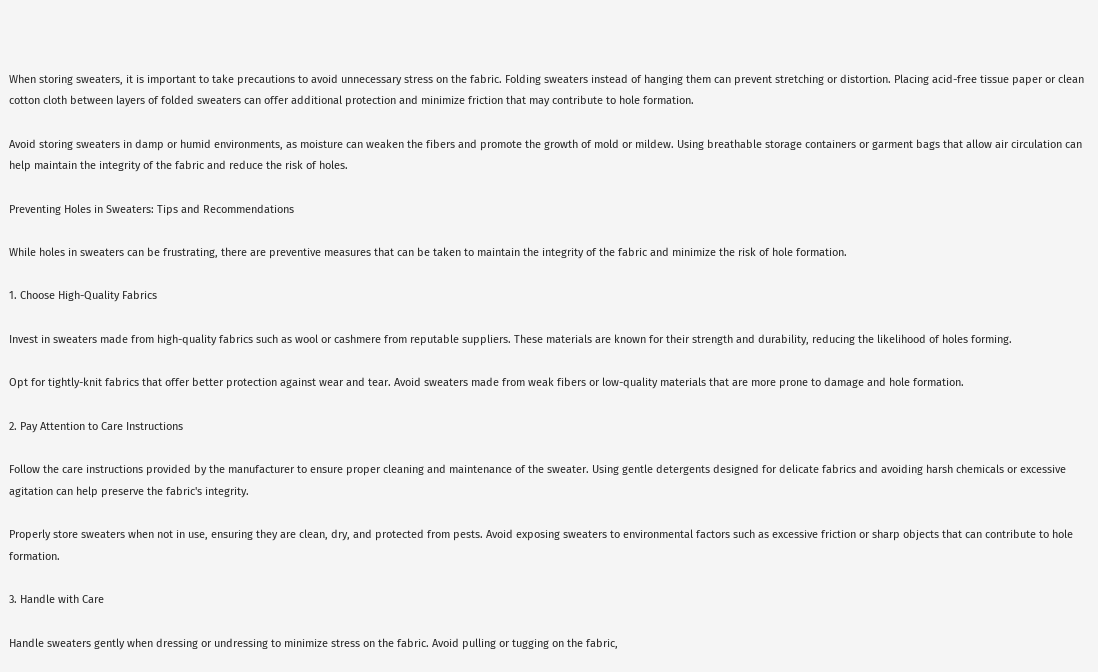When storing sweaters, it is important to take precautions to avoid unnecessary stress on the fabric. Folding sweaters instead of hanging them can prevent stretching or distortion. Placing acid-free tissue paper or clean cotton cloth between layers of folded sweaters can offer additional protection and minimize friction that may contribute to hole formation.

Avoid storing sweaters in damp or humid environments, as moisture can weaken the fibers and promote the growth of mold or mildew. Using breathable storage containers or garment bags that allow air circulation can help maintain the integrity of the fabric and reduce the risk of holes.

Preventing Holes in Sweaters: Tips and Recommendations

While holes in sweaters can be frustrating, there are preventive measures that can be taken to maintain the integrity of the fabric and minimize the risk of hole formation.

1. Choose High-Quality Fabrics

Invest in sweaters made from high-quality fabrics such as wool or cashmere from reputable suppliers. These materials are known for their strength and durability, reducing the likelihood of holes forming.

Opt for tightly-knit fabrics that offer better protection against wear and tear. Avoid sweaters made from weak fibers or low-quality materials that are more prone to damage and hole formation.

2. Pay Attention to Care Instructions

Follow the care instructions provided by the manufacturer to ensure proper cleaning and maintenance of the sweater. Using gentle detergents designed for delicate fabrics and avoiding harsh chemicals or excessive agitation can help preserve the fabric's integrity.

Properly store sweaters when not in use, ensuring they are clean, dry, and protected from pests. Avoid exposing sweaters to environmental factors such as excessive friction or sharp objects that can contribute to hole formation.

3. Handle with Care

Handle sweaters gently when dressing or undressing to minimize stress on the fabric. Avoid pulling or tugging on the fabric,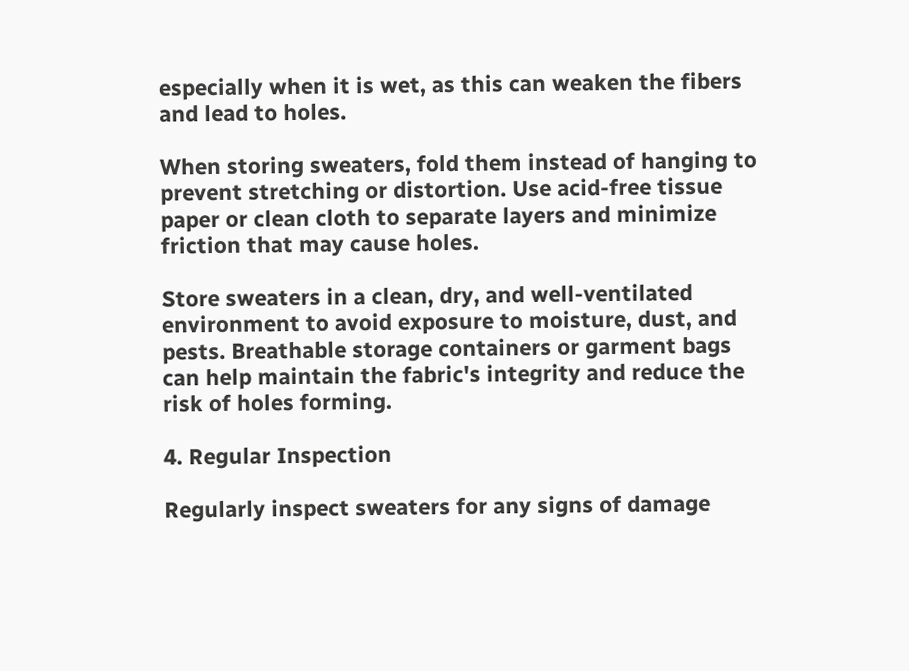especially when it is wet, as this can weaken the fibers and lead to holes.

When storing sweaters, fold them instead of hanging to prevent stretching or distortion. Use acid-free tissue paper or clean cloth to separate layers and minimize friction that may cause holes.

Store sweaters in a clean, dry, and well-ventilated environment to avoid exposure to moisture, dust, and pests. Breathable storage containers or garment bags can help maintain the fabric's integrity and reduce the risk of holes forming.

4. Regular Inspection

Regularly inspect sweaters for any signs of damage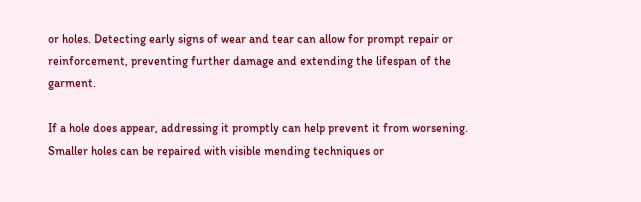or holes. Detecting early signs of wear and tear can allow for prompt repair or reinforcement, preventing further damage and extending the lifespan of the garment.

If a hole does appear, addressing it promptly can help prevent it from worsening. Smaller holes can be repaired with visible mending techniques or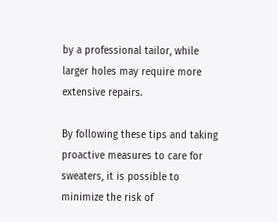by a professional tailor, while larger holes may require more extensive repairs.

By following these tips and taking proactive measures to care for sweaters, it is possible to minimize the risk of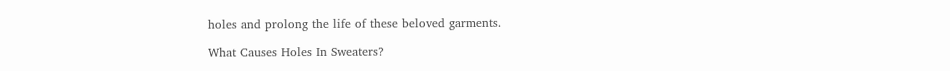holes and prolong the life of these beloved garments.

What Causes Holes In Sweaters?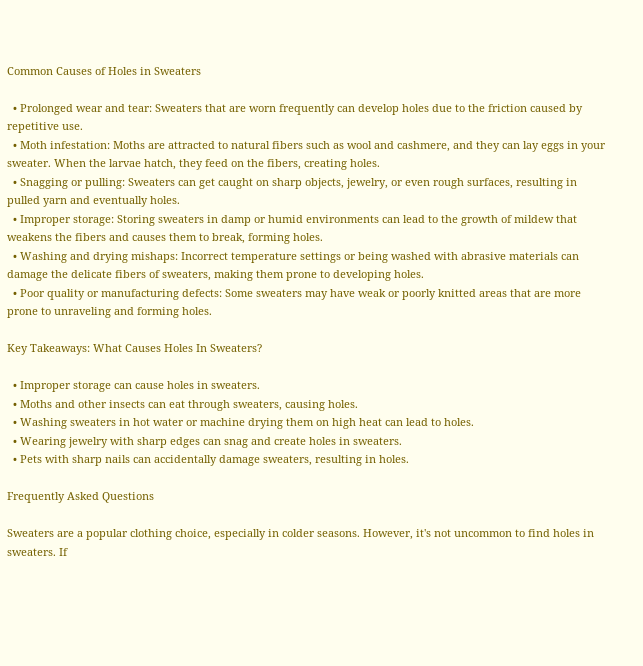Common Causes of Holes in Sweaters

  • Prolonged wear and tear: Sweaters that are worn frequently can develop holes due to the friction caused by repetitive use.
  • Moth infestation: Moths are attracted to natural fibers such as wool and cashmere, and they can lay eggs in your sweater. When the larvae hatch, they feed on the fibers, creating holes.
  • Snagging or pulling: Sweaters can get caught on sharp objects, jewelry, or even rough surfaces, resulting in pulled yarn and eventually holes.
  • Improper storage: Storing sweaters in damp or humid environments can lead to the growth of mildew that weakens the fibers and causes them to break, forming holes.
  • Washing and drying mishaps: Incorrect temperature settings or being washed with abrasive materials can damage the delicate fibers of sweaters, making them prone to developing holes.
  • Poor quality or manufacturing defects: Some sweaters may have weak or poorly knitted areas that are more prone to unraveling and forming holes.

Key Takeaways: What Causes Holes In Sweaters?

  • Improper storage can cause holes in sweaters.
  • Moths and other insects can eat through sweaters, causing holes.
  • Washing sweaters in hot water or machine drying them on high heat can lead to holes.
  • Wearing jewelry with sharp edges can snag and create holes in sweaters.
  • Pets with sharp nails can accidentally damage sweaters, resulting in holes.

Frequently Asked Questions

Sweaters are a popular clothing choice, especially in colder seasons. However, it's not uncommon to find holes in sweaters. If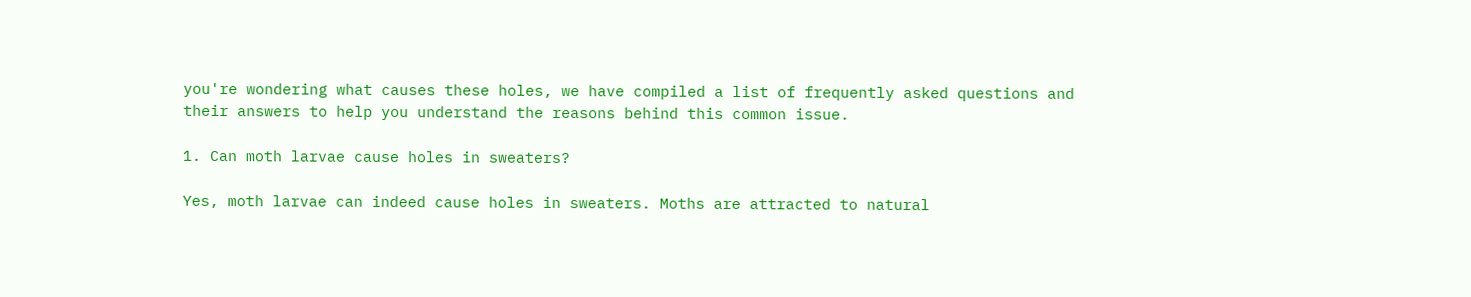you're wondering what causes these holes, we have compiled a list of frequently asked questions and their answers to help you understand the reasons behind this common issue.

1. Can moth larvae cause holes in sweaters?

Yes, moth larvae can indeed cause holes in sweaters. Moths are attracted to natural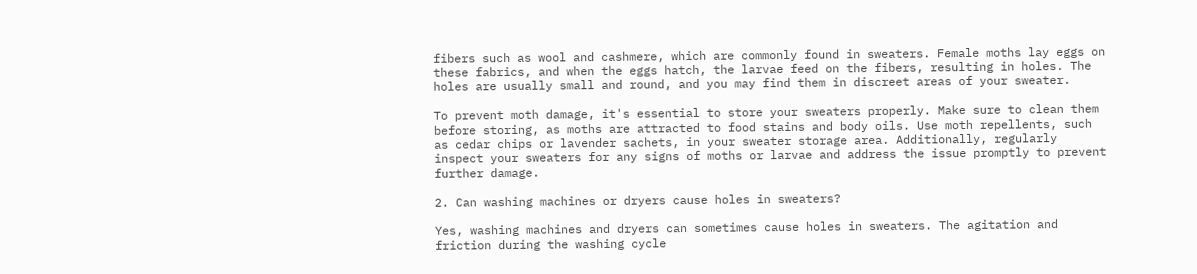fibers such as wool and cashmere, which are commonly found in sweaters. Female moths lay eggs on these fabrics, and when the eggs hatch, the larvae feed on the fibers, resulting in holes. The holes are usually small and round, and you may find them in discreet areas of your sweater.

To prevent moth damage, it's essential to store your sweaters properly. Make sure to clean them before storing, as moths are attracted to food stains and body oils. Use moth repellents, such as cedar chips or lavender sachets, in your sweater storage area. Additionally, regularly inspect your sweaters for any signs of moths or larvae and address the issue promptly to prevent further damage.

2. Can washing machines or dryers cause holes in sweaters?

Yes, washing machines and dryers can sometimes cause holes in sweaters. The agitation and friction during the washing cycle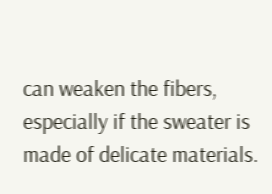can weaken the fibers, especially if the sweater is made of delicate materials.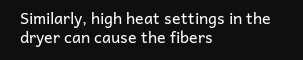Similarly, high heat settings in the dryer can cause the fibers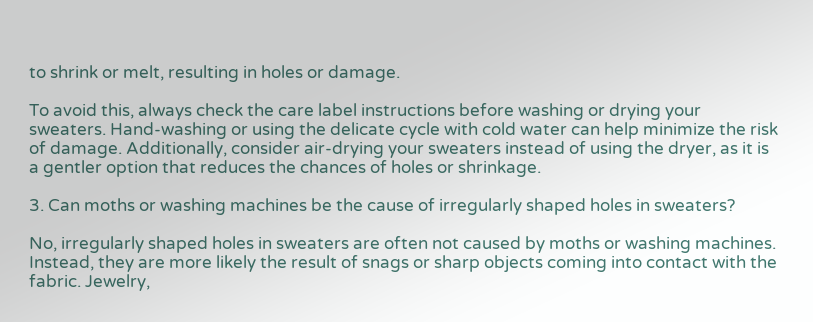to shrink or melt, resulting in holes or damage.

To avoid this, always check the care label instructions before washing or drying your sweaters. Hand-washing or using the delicate cycle with cold water can help minimize the risk of damage. Additionally, consider air-drying your sweaters instead of using the dryer, as it is a gentler option that reduces the chances of holes or shrinkage.

3. Can moths or washing machines be the cause of irregularly shaped holes in sweaters?

No, irregularly shaped holes in sweaters are often not caused by moths or washing machines. Instead, they are more likely the result of snags or sharp objects coming into contact with the fabric. Jewelry,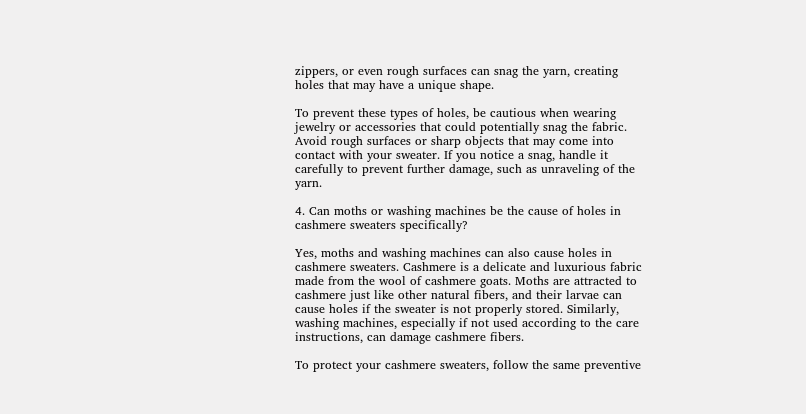zippers, or even rough surfaces can snag the yarn, creating holes that may have a unique shape.

To prevent these types of holes, be cautious when wearing jewelry or accessories that could potentially snag the fabric. Avoid rough surfaces or sharp objects that may come into contact with your sweater. If you notice a snag, handle it carefully to prevent further damage, such as unraveling of the yarn.

4. Can moths or washing machines be the cause of holes in cashmere sweaters specifically?

Yes, moths and washing machines can also cause holes in cashmere sweaters. Cashmere is a delicate and luxurious fabric made from the wool of cashmere goats. Moths are attracted to cashmere just like other natural fibers, and their larvae can cause holes if the sweater is not properly stored. Similarly, washing machines, especially if not used according to the care instructions, can damage cashmere fibers.

To protect your cashmere sweaters, follow the same preventive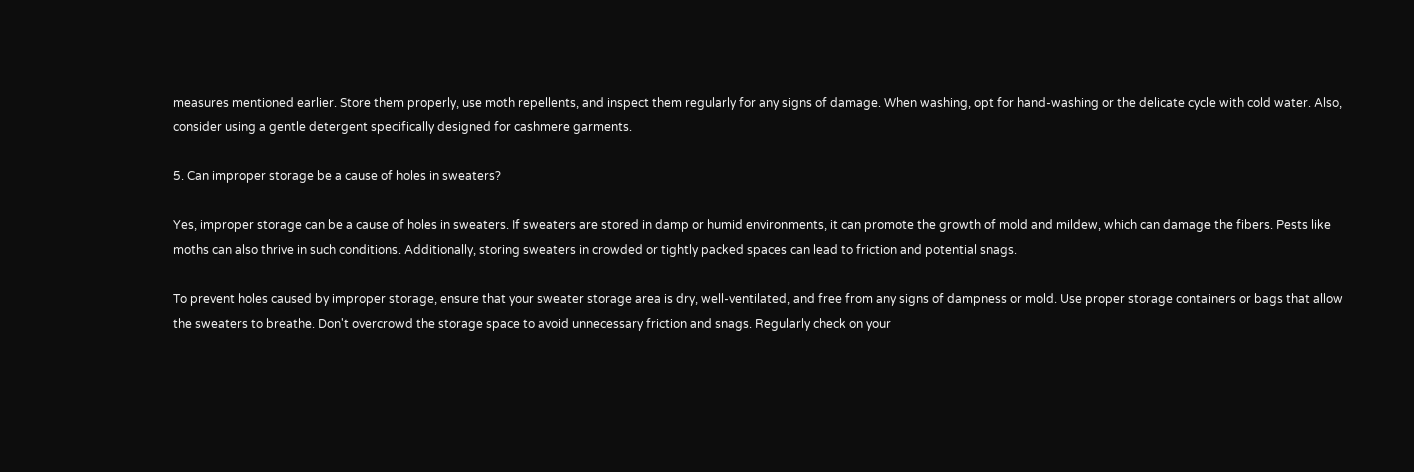measures mentioned earlier. Store them properly, use moth repellents, and inspect them regularly for any signs of damage. When washing, opt for hand-washing or the delicate cycle with cold water. Also, consider using a gentle detergent specifically designed for cashmere garments.

5. Can improper storage be a cause of holes in sweaters?

Yes, improper storage can be a cause of holes in sweaters. If sweaters are stored in damp or humid environments, it can promote the growth of mold and mildew, which can damage the fibers. Pests like moths can also thrive in such conditions. Additionally, storing sweaters in crowded or tightly packed spaces can lead to friction and potential snags.

To prevent holes caused by improper storage, ensure that your sweater storage area is dry, well-ventilated, and free from any signs of dampness or mold. Use proper storage containers or bags that allow the sweaters to breathe. Don't overcrowd the storage space to avoid unnecessary friction and snags. Regularly check on your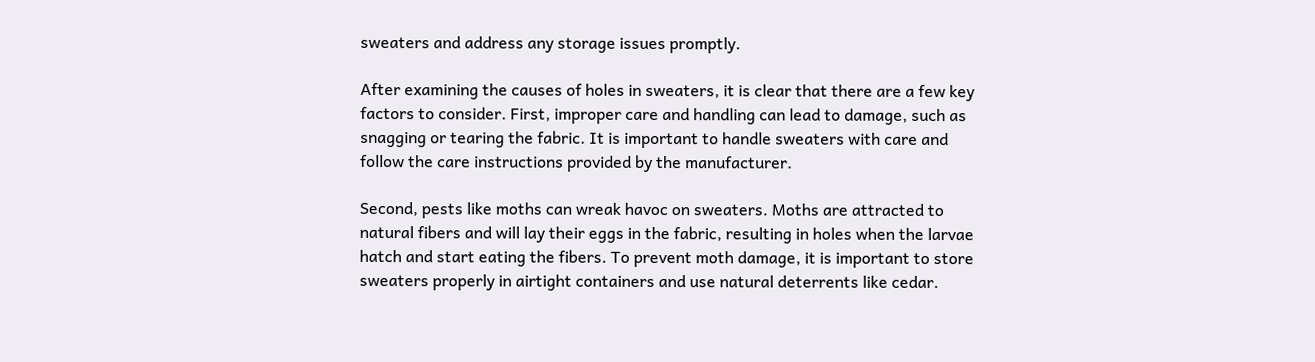sweaters and address any storage issues promptly.

After examining the causes of holes in sweaters, it is clear that there are a few key factors to consider. First, improper care and handling can lead to damage, such as snagging or tearing the fabric. It is important to handle sweaters with care and follow the care instructions provided by the manufacturer.

Second, pests like moths can wreak havoc on sweaters. Moths are attracted to natural fibers and will lay their eggs in the fabric, resulting in holes when the larvae hatch and start eating the fibers. To prevent moth damage, it is important to store sweaters properly in airtight containers and use natural deterrents like cedar.